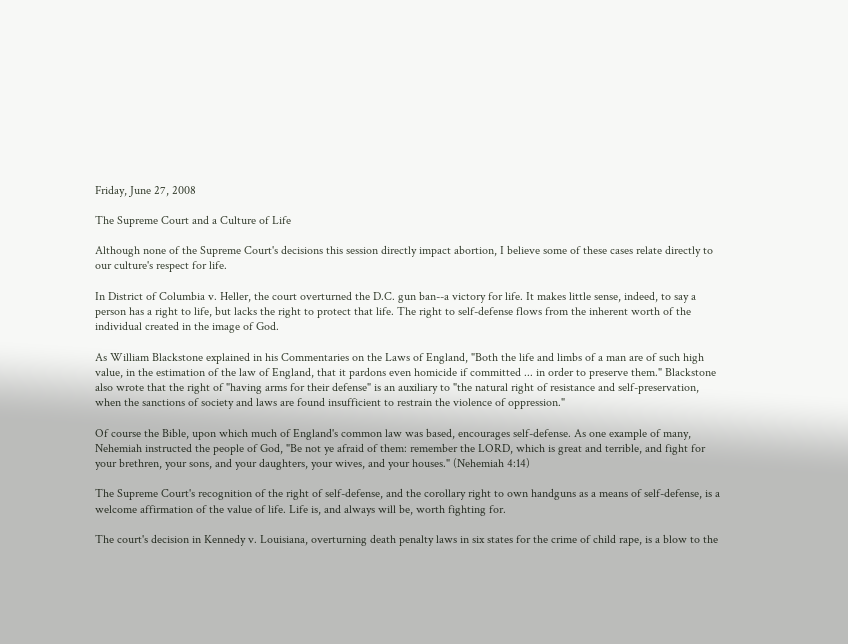Friday, June 27, 2008

The Supreme Court and a Culture of Life

Although none of the Supreme Court's decisions this session directly impact abortion, I believe some of these cases relate directly to our culture's respect for life.

In District of Columbia v. Heller, the court overturned the D.C. gun ban--a victory for life. It makes little sense, indeed, to say a person has a right to life, but lacks the right to protect that life. The right to self-defense flows from the inherent worth of the individual created in the image of God.

As William Blackstone explained in his Commentaries on the Laws of England, "Both the life and limbs of a man are of such high value, in the estimation of the law of England, that it pardons even homicide if committed ... in order to preserve them." Blackstone also wrote that the right of "having arms for their defense" is an auxiliary to "the natural right of resistance and self-preservation, when the sanctions of society and laws are found insufficient to restrain the violence of oppression."

Of course the Bible, upon which much of England's common law was based, encourages self-defense. As one example of many, Nehemiah instructed the people of God, "Be not ye afraid of them: remember the LORD, which is great and terrible, and fight for your brethren, your sons, and your daughters, your wives, and your houses." (Nehemiah 4:14)

The Supreme Court's recognition of the right of self-defense, and the corollary right to own handguns as a means of self-defense, is a welcome affirmation of the value of life. Life is, and always will be, worth fighting for.

The court's decision in Kennedy v. Louisiana, overturning death penalty laws in six states for the crime of child rape, is a blow to the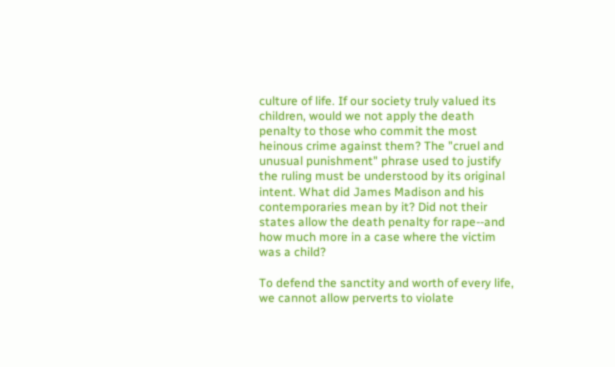culture of life. If our society truly valued its children, would we not apply the death penalty to those who commit the most heinous crime against them? The "cruel and unusual punishment" phrase used to justify the ruling must be understood by its original intent. What did James Madison and his contemporaries mean by it? Did not their states allow the death penalty for rape--and how much more in a case where the victim was a child?

To defend the sanctity and worth of every life, we cannot allow perverts to violate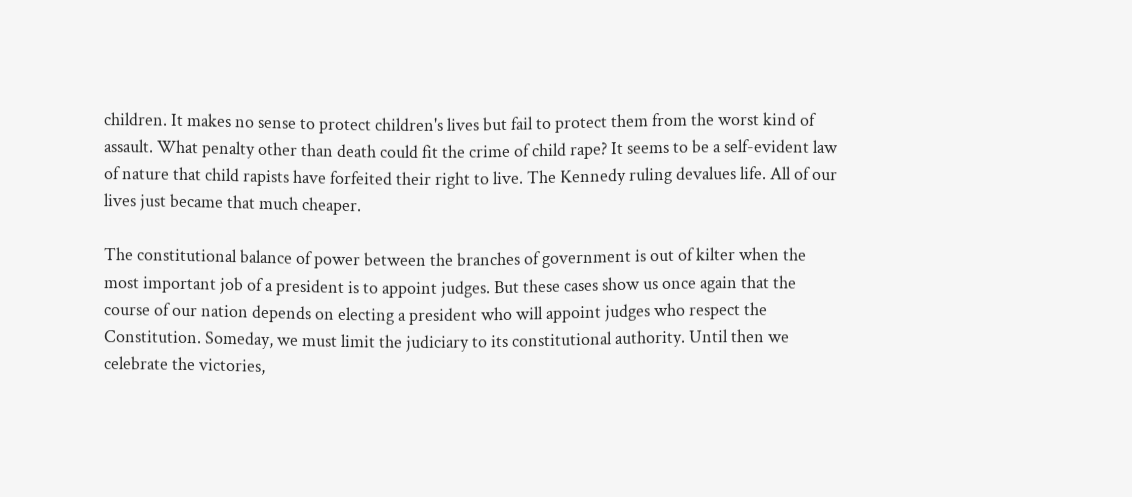children. It makes no sense to protect children's lives but fail to protect them from the worst kind of assault. What penalty other than death could fit the crime of child rape? It seems to be a self-evident law of nature that child rapists have forfeited their right to live. The Kennedy ruling devalues life. All of our lives just became that much cheaper.

The constitutional balance of power between the branches of government is out of kilter when the most important job of a president is to appoint judges. But these cases show us once again that the course of our nation depends on electing a president who will appoint judges who respect the Constitution. Someday, we must limit the judiciary to its constitutional authority. Until then we celebrate the victories,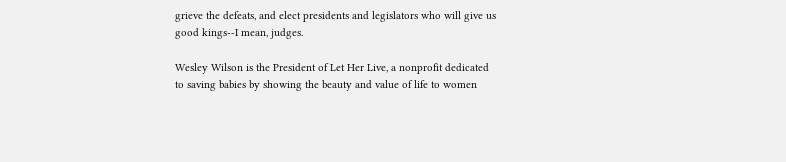grieve the defeats, and elect presidents and legislators who will give us good kings--I mean, judges.

Wesley Wilson is the President of Let Her Live, a nonprofit dedicated to saving babies by showing the beauty and value of life to women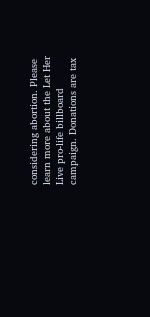considering abortion. Please learn more about the Let Her Live pro-life billboard campaign. Donations are tax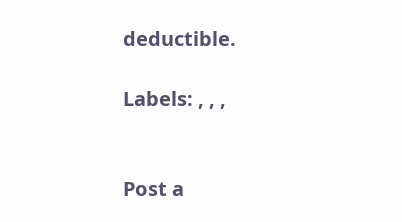deductible.

Labels: , , ,


Post a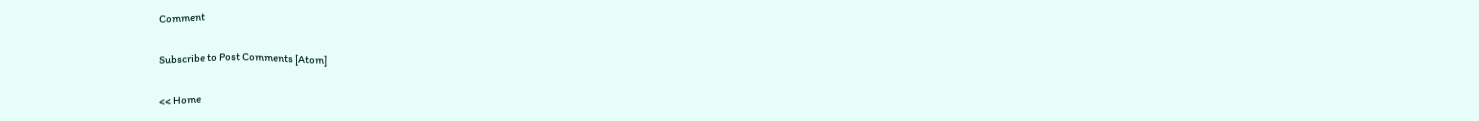Comment

Subscribe to Post Comments [Atom]

<< Home